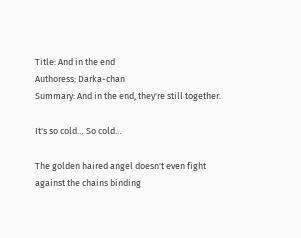Title: And in the end
Authoress: Darka-chan
Summary: And in the end, they're still together.

It's so cold… So cold…

The golden haired angel doesn't even fight against the chains binding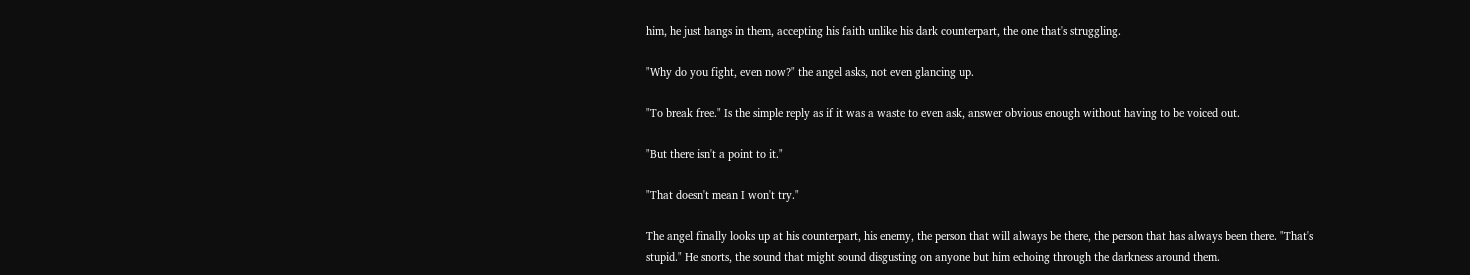him, he just hangs in them, accepting his faith unlike his dark counterpart, the one that's struggling.

"Why do you fight, even now?" the angel asks, not even glancing up.

"To break free." Is the simple reply as if it was a waste to even ask, answer obvious enough without having to be voiced out.

"But there isn't a point to it."

"That doesn't mean I won't try."

The angel finally looks up at his counterpart, his enemy, the person that will always be there, the person that has always been there. "That's stupid." He snorts, the sound that might sound disgusting on anyone but him echoing through the darkness around them.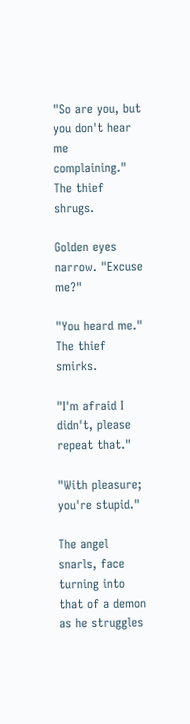"So are you, but you don't hear me complaining." The thief shrugs.

Golden eyes narrow. "Excuse me?"

"You heard me." The thief smirks.

"I'm afraid I didn't, please repeat that."

"With pleasure; you're stupid."

The angel snarls, face turning into that of a demon as he struggles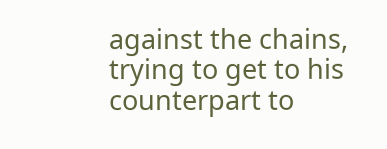against the chains, trying to get to his counterpart to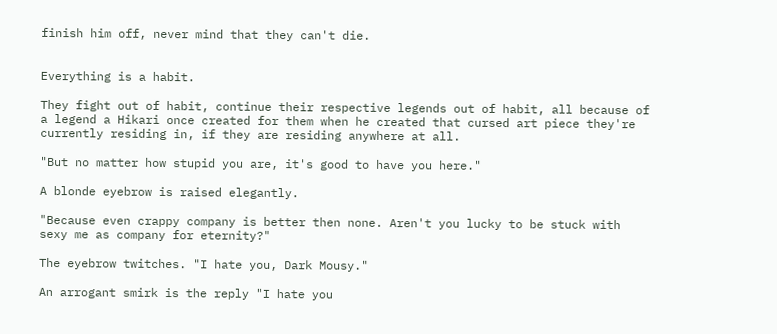finish him off, never mind that they can't die.


Everything is a habit.

They fight out of habit, continue their respective legends out of habit, all because of a legend a Hikari once created for them when he created that cursed art piece they're currently residing in, if they are residing anywhere at all.

"But no matter how stupid you are, it's good to have you here."

A blonde eyebrow is raised elegantly.

"Because even crappy company is better then none. Aren't you lucky to be stuck with sexy me as company for eternity?"

The eyebrow twitches. "I hate you, Dark Mousy."

An arrogant smirk is the reply "I hate you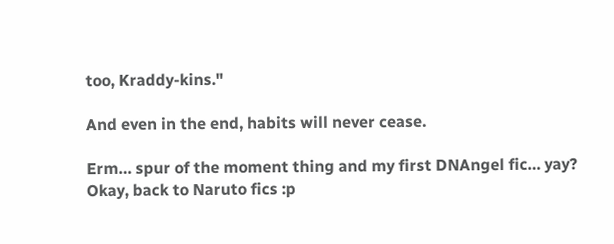too, Kraddy-kins."

And even in the end, habits will never cease.

Erm… spur of the moment thing and my first DNAngel fic… yay?
Okay, back to Naruto fics :p